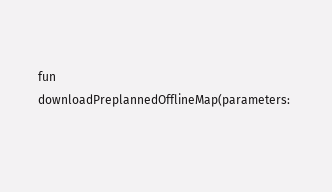fun downloadPreplannedOfflineMap(parameters: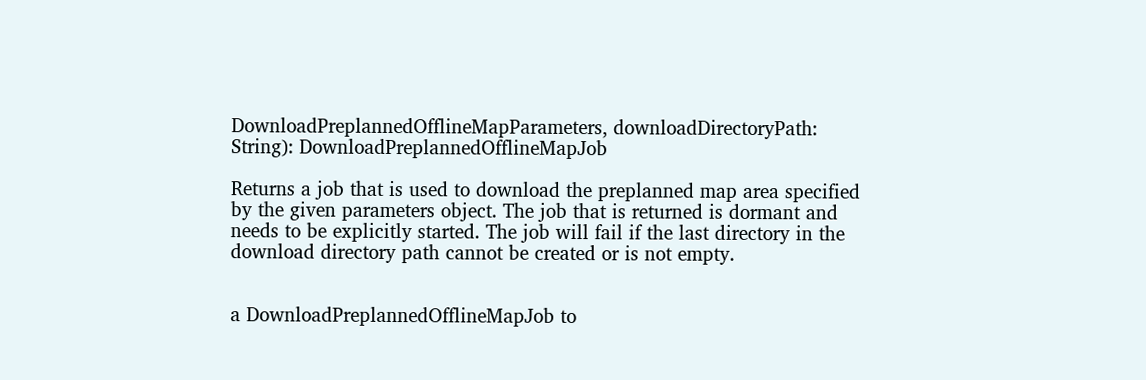DownloadPreplannedOfflineMapParameters, downloadDirectoryPath: String): DownloadPreplannedOfflineMapJob

Returns a job that is used to download the preplanned map area specified by the given parameters object. The job that is returned is dormant and needs to be explicitly started. The job will fail if the last directory in the download directory path cannot be created or is not empty.


a DownloadPreplannedOfflineMapJob to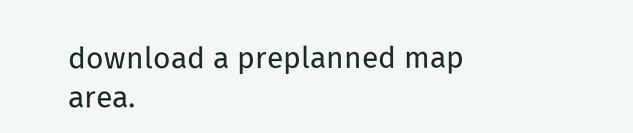download a preplanned map area.